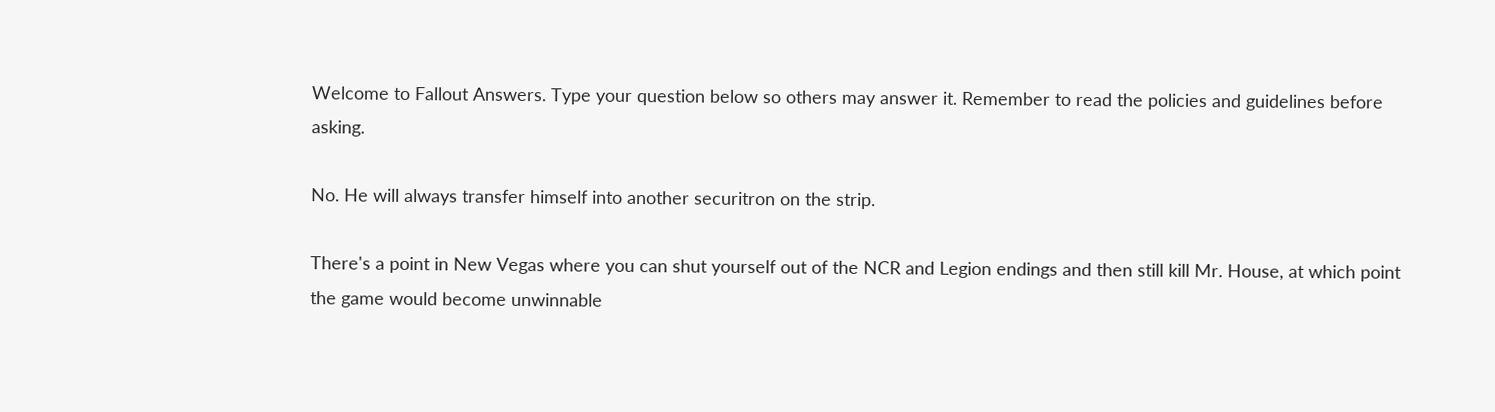Welcome to Fallout Answers. Type your question below so others may answer it. Remember to read the policies and guidelines before asking.

No. He will always transfer himself into another securitron on the strip.

There's a point in New Vegas where you can shut yourself out of the NCR and Legion endings and then still kill Mr. House, at which point the game would become unwinnable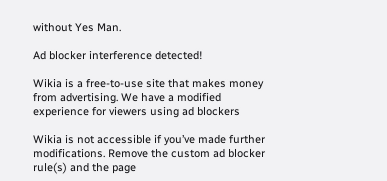without Yes Man.

Ad blocker interference detected!

Wikia is a free-to-use site that makes money from advertising. We have a modified experience for viewers using ad blockers

Wikia is not accessible if you’ve made further modifications. Remove the custom ad blocker rule(s) and the page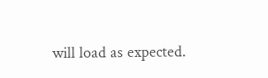will load as expected.